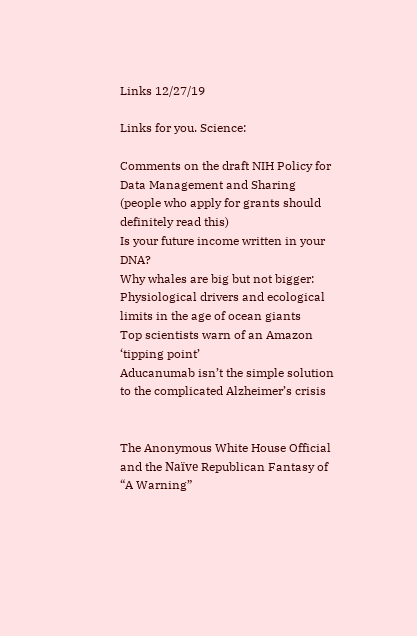Links 12/27/19

Links for you. Science:

Comments on the draft NIH Policy for Data Management and Sharing (people who apply for grants should definitely read this)
Is your future income written in your DNA?
Why whales are big but not bigger: Physiological drivers and ecological limits in the age of ocean giants
Top scientists warn of an Amazon ‘tipping point’
Aducanumab isn’t the simple solution to the complicated Alzheimer’s crisis


The Anonymous White House Official and the Naïve Republican Fantasy of “A Warning”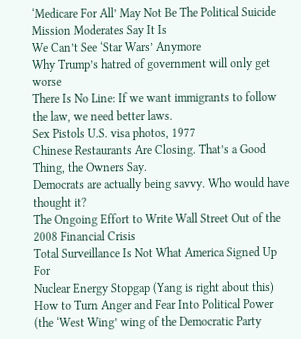‘Medicare For All’ May Not Be The Political Suicide Mission Moderates Say It Is
We Can’t See ‘Star Wars’ Anymore
Why Trump’s hatred of government will only get worse
There Is No Line: If we want immigrants to follow the law, we need better laws.
Sex Pistols U.S. visa photos, 1977
Chinese Restaurants Are Closing. That’s a Good Thing, the Owners Say.
Democrats are actually being savvy. Who would have thought it?
The Ongoing Effort to Write Wall Street Out of the 2008 Financial Crisis
Total Surveillance Is Not What America Signed Up For
Nuclear Energy Stopgap (Yang is right about this)
How to Turn Anger and Fear Into Political Power (the ‘West Wing’ wing of the Democratic Party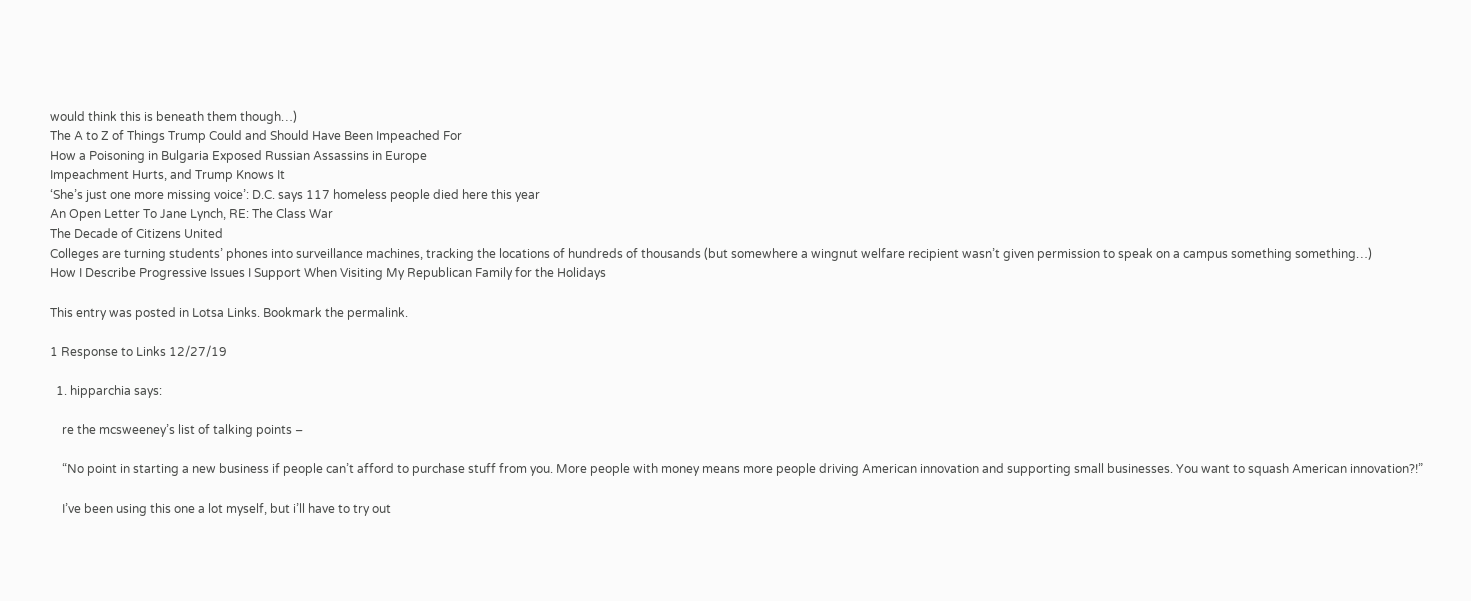would think this is beneath them though…)
The A to Z of Things Trump Could and Should Have Been Impeached For
How a Poisoning in Bulgaria Exposed Russian Assassins in Europe
Impeachment Hurts, and Trump Knows It
‘She’s just one more missing voice’: D.C. says 117 homeless people died here this year
An Open Letter To Jane Lynch, RE: The Class War
The Decade of Citizens United
Colleges are turning students’ phones into surveillance machines, tracking the locations of hundreds of thousands (but somewhere a wingnut welfare recipient wasn’t given permission to speak on a campus something something…)
How I Describe Progressive Issues I Support When Visiting My Republican Family for the Holidays

This entry was posted in Lotsa Links. Bookmark the permalink.

1 Response to Links 12/27/19

  1. hipparchia says:

    re the mcsweeney’s list of talking points –

    “No point in starting a new business if people can’t afford to purchase stuff from you. More people with money means more people driving American innovation and supporting small businesses. You want to squash American innovation?!”

    I’ve been using this one a lot myself, but i’ll have to try out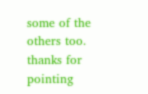some of the others too. thanks for pointing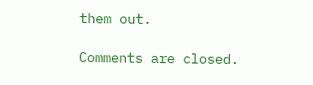them out.

Comments are closed.